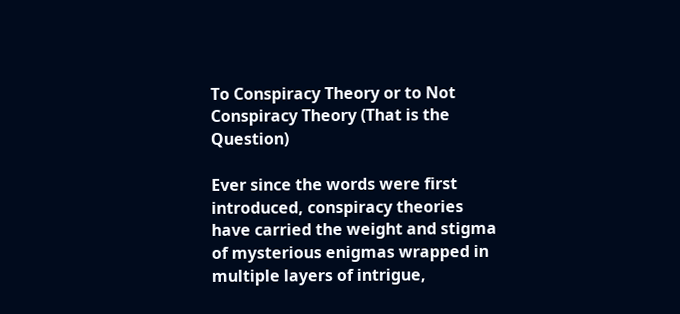To Conspiracy Theory or to Not Conspiracy Theory (That is the Question)

Ever since the words were first introduced, conspiracy theories have carried the weight and stigma of mysterious enigmas wrapped in multiple layers of intrigue,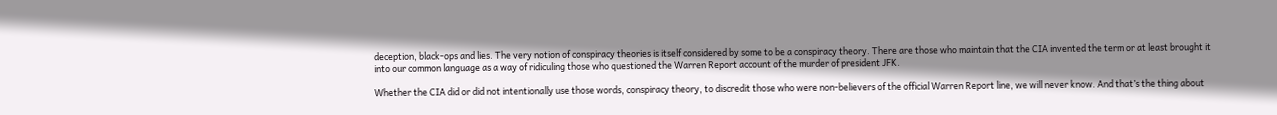deception, black-ops and lies. The very notion of conspiracy theories is itself considered by some to be a conspiracy theory. There are those who maintain that the CIA invented the term or at least brought it into our common language as a way of ridiculing those who questioned the Warren Report account of the murder of president JFK.

Whether the CIA did or did not intentionally use those words, conspiracy theory, to discredit those who were non-believers of the official Warren Report line, we will never know. And that’s the thing about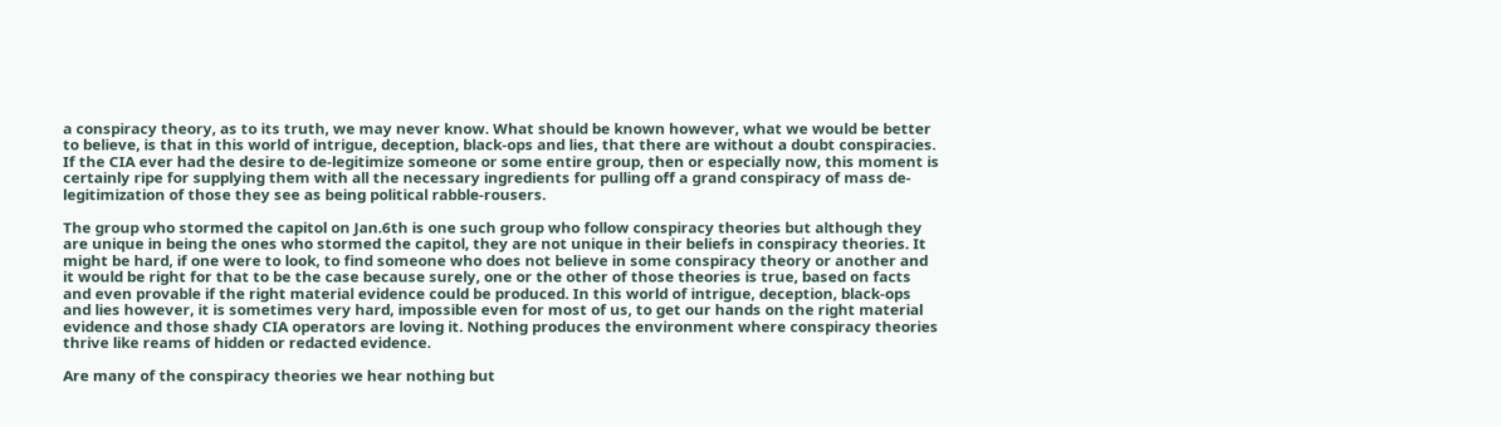a conspiracy theory, as to its truth, we may never know. What should be known however, what we would be better to believe, is that in this world of intrigue, deception, black-ops and lies, that there are without a doubt conspiracies. If the CIA ever had the desire to de-legitimize someone or some entire group, then or especially now, this moment is certainly ripe for supplying them with all the necessary ingredients for pulling off a grand conspiracy of mass de-legitimization of those they see as being political rabble-rousers.

The group who stormed the capitol on Jan.6th is one such group who follow conspiracy theories but although they are unique in being the ones who stormed the capitol, they are not unique in their beliefs in conspiracy theories. It might be hard, if one were to look, to find someone who does not believe in some conspiracy theory or another and it would be right for that to be the case because surely, one or the other of those theories is true, based on facts and even provable if the right material evidence could be produced. In this world of intrigue, deception, black-ops and lies however, it is sometimes very hard, impossible even for most of us, to get our hands on the right material evidence and those shady CIA operators are loving it. Nothing produces the environment where conspiracy theories thrive like reams of hidden or redacted evidence.

Are many of the conspiracy theories we hear nothing but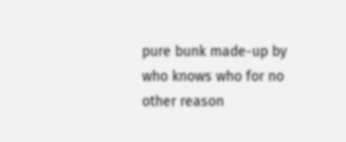pure bunk made-up by who knows who for no other reason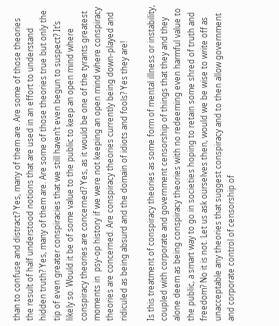than to confuse and distract? Yes, many of them are. Are some of those theories the result of half understood notions that are used in an effort to understand hidden truth? Yes, many of them are. Are some of those theories true but only the tip of even greater conspiracies that we still haven’t even begun to suspect? It’s likely so. Would it be of some value to the public to keep an open mind where conspiracy theories are concerned? Yes, as it would be one of the tyrants greatest moments in  psy-op history if we were not keeping an open mind where conspiracy theories are concerned. Are conspiracy theories currently being down-played and ridiculed as being absurd and the domain of idiots and fools? Yes they are!

Is this treatment of conspiracy theories as some form of mental illness or instability, coupled with corporate and government censorship of things that they and they alone deem as being conspiracy theories with no redeeming even harmful value to the public, a smart way to go in societies hoping to retain some shred of truth and freedom? No it is not. Let us ask ourselves then, would we be wise to write off as unacceptable any theories that suggest conspiracy and to then allow government and corporate control of censorship of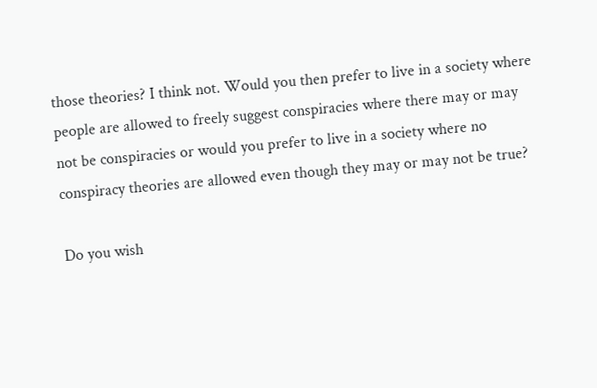those theories? I think not. Would you then prefer to live in a society where people are allowed to freely suggest conspiracies where there may or may not be conspiracies or would you prefer to live in a society where no conspiracy theories are allowed even though they may or may not be true?

Do you wish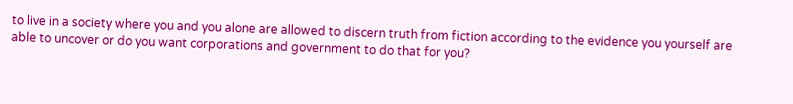to live in a society where you and you alone are allowed to discern truth from fiction according to the evidence you yourself are able to uncover or do you want corporations and government to do that for you?